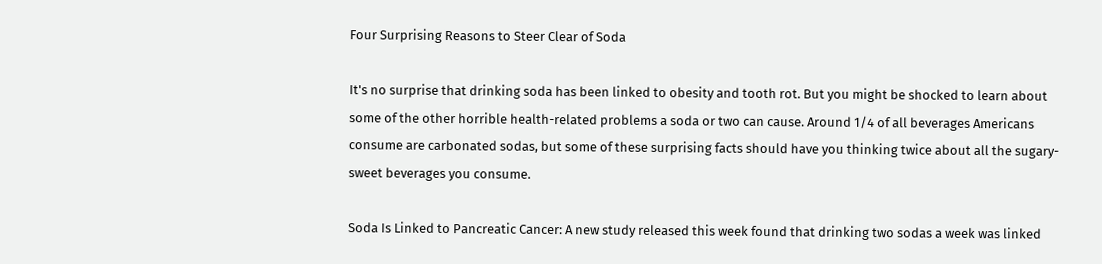Four Surprising Reasons to Steer Clear of Soda

It's no surprise that drinking soda has been linked to obesity and tooth rot. But you might be shocked to learn about some of the other horrible health-related problems a soda or two can cause. Around 1/4 of all beverages Americans consume are carbonated sodas, but some of these surprising facts should have you thinking twice about all the sugary-sweet beverages you consume.

Soda Is Linked to Pancreatic Cancer: A new study released this week found that drinking two sodas a week was linked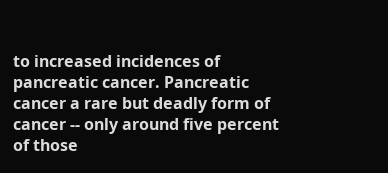to increased incidences of pancreatic cancer. Pancreatic cancer a rare but deadly form of cancer -- only around five percent of those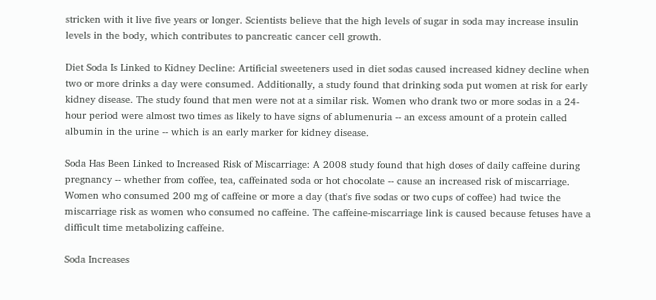stricken with it live five years or longer. Scientists believe that the high levels of sugar in soda may increase insulin levels in the body, which contributes to pancreatic cancer cell growth.

Diet Soda Is Linked to Kidney Decline: Artificial sweeteners used in diet sodas caused increased kidney decline when two or more drinks a day were consumed. Additionally, a study found that drinking soda put women at risk for early kidney disease. The study found that men were not at a similar risk. Women who drank two or more sodas in a 24-hour period were almost two times as likely to have signs of ablumenuria -- an excess amount of a protein called albumin in the urine -- which is an early marker for kidney disease.

Soda Has Been Linked to Increased Risk of Miscarriage: A 2008 study found that high doses of daily caffeine during pregnancy -- whether from coffee, tea, caffeinated soda or hot chocolate -- cause an increased risk of miscarriage. Women who consumed 200 mg of caffeine or more a day (that's five sodas or two cups of coffee) had twice the miscarriage risk as women who consumed no caffeine. The caffeine-miscarriage link is caused because fetuses have a difficult time metabolizing caffeine.

Soda Increases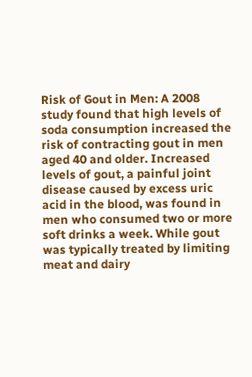Risk of Gout in Men: A 2008 study found that high levels of soda consumption increased the risk of contracting gout in men aged 40 and older. Increased levels of gout, a painful joint disease caused by excess uric acid in the blood, was found in men who consumed two or more soft drinks a week. While gout was typically treated by limiting meat and dairy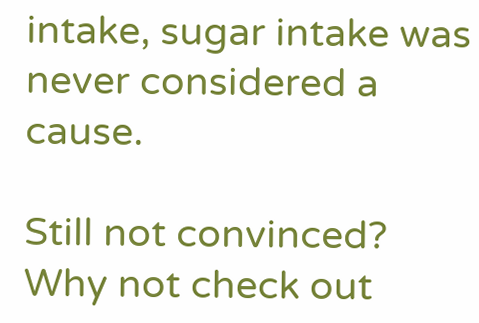intake, sugar intake was never considered a cause.

Still not convinced? Why not check out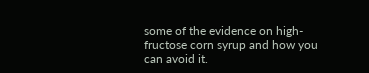some of the evidence on high-fructose corn syrup and how you can avoid it.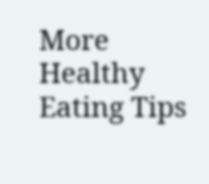More Healthy Eating Tips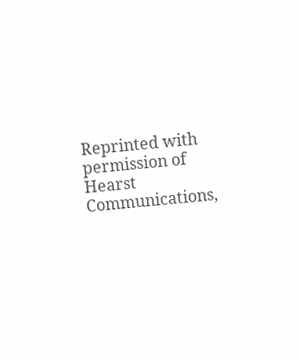Reprinted with permission of Hearst Communications,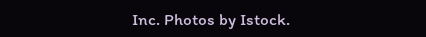Inc. Photos by Istock.